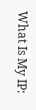What Is My IP: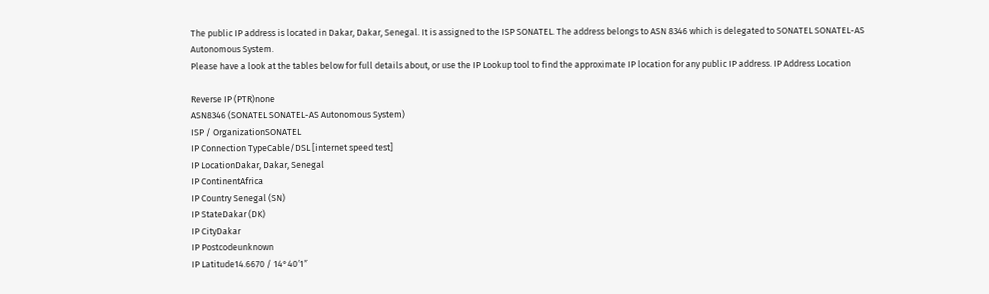The public IP address is located in Dakar, Dakar, Senegal. It is assigned to the ISP SONATEL. The address belongs to ASN 8346 which is delegated to SONATEL SONATEL-AS Autonomous System.
Please have a look at the tables below for full details about, or use the IP Lookup tool to find the approximate IP location for any public IP address. IP Address Location

Reverse IP (PTR)none
ASN8346 (SONATEL SONATEL-AS Autonomous System)
ISP / OrganizationSONATEL
IP Connection TypeCable/DSL [internet speed test]
IP LocationDakar, Dakar, Senegal
IP ContinentAfrica
IP Country Senegal (SN)
IP StateDakar (DK)
IP CityDakar
IP Postcodeunknown
IP Latitude14.6670 / 14°40′1″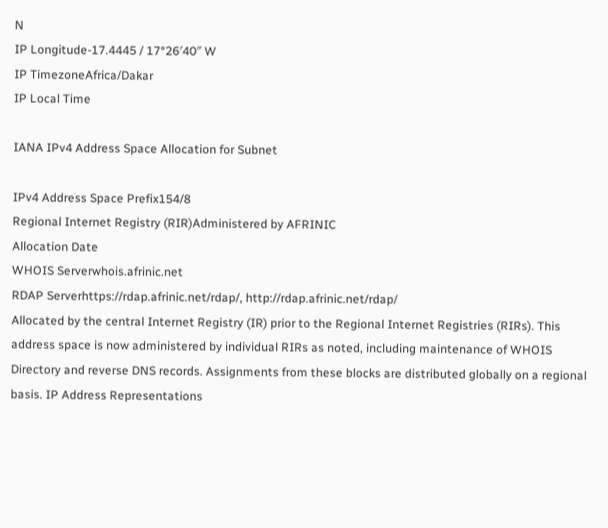N
IP Longitude-17.4445 / 17°26′40″ W
IP TimezoneAfrica/Dakar
IP Local Time

IANA IPv4 Address Space Allocation for Subnet

IPv4 Address Space Prefix154/8
Regional Internet Registry (RIR)Administered by AFRINIC
Allocation Date
WHOIS Serverwhois.afrinic.net
RDAP Serverhttps://rdap.afrinic.net/rdap/, http://rdap.afrinic.net/rdap/
Allocated by the central Internet Registry (IR) prior to the Regional Internet Registries (RIRs). This address space is now administered by individual RIRs as noted, including maintenance of WHOIS Directory and reverse DNS records. Assignments from these blocks are distributed globally on a regional basis. IP Address Representations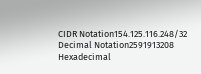CIDR Notation154.125.116.248/32
Decimal Notation2591913208
Hexadecimal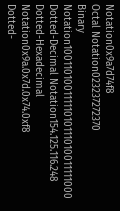Notation0x9a7d74f8
Octal Notation023237272370
Binary Notation10011010011111010111010011111000
Dotted-Decimal Notation154.125.116.248
Dotted-Hexadecimal Notation0x9a.0x7d.0x74.0xf8
Dotted-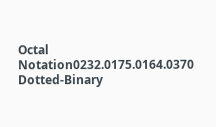Octal Notation0232.0175.0164.0370
Dotted-Binary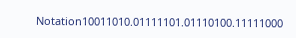Notation10011010.01111101.01110100.11111000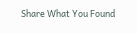Share What You Found